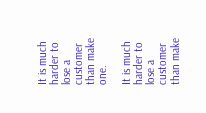It is much harder to lose a customer than make one.

It is much harder to lose a customer than make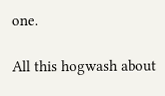one.

All this hogwash about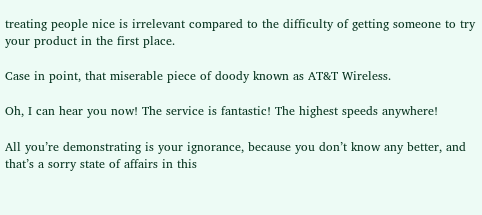treating people nice is irrelevant compared to the difficulty of getting someone to try your product in the first place.

Case in point, that miserable piece of doody known as AT&T Wireless.

Oh, I can hear you now! The service is fantastic! The highest speeds anywhere!

All you’re demonstrating is your ignorance, because you don’t know any better, and that’s a sorry state of affairs in this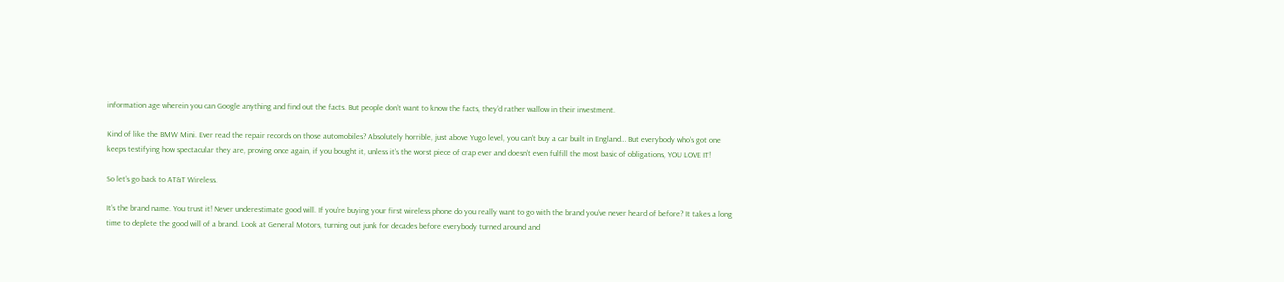information age wherein you can Google anything and find out the facts. But people don’t want to know the facts, they’d rather wallow in their investment.

Kind of like the BMW Mini. Ever read the repair records on those automobiles? Absolutely horrible, just above Yugo level, you can’t buy a car built in England… But everybody who’s got one keeps testifying how spectacular they are, proving once again, if you bought it, unless it’s the worst piece of crap ever and doesn’t even fulfill the most basic of obligations, YOU LOVE IT!

So let’s go back to AT&T Wireless.

It’s the brand name. You trust it! Never underestimate good will. If you’re buying your first wireless phone do you really want to go with the brand you’ve never heard of before? It takes a long time to deplete the good will of a brand. Look at General Motors, turning out junk for decades before everybody turned around and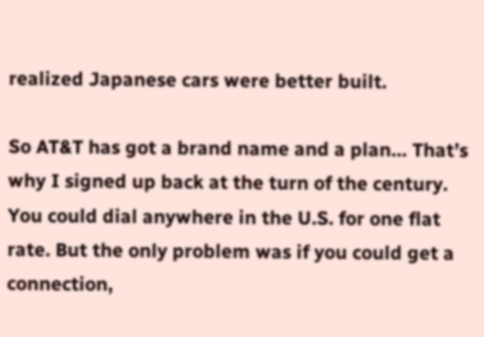realized Japanese cars were better built.

So AT&T has got a brand name and a plan… That’s why I signed up back at the turn of the century. You could dial anywhere in the U.S. for one flat rate. But the only problem was if you could get a connection,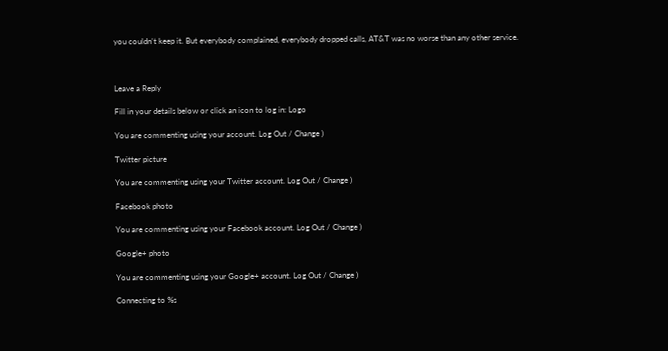you couldn’t keep it. But everybody complained, everybody dropped calls, AT&T was no worse than any other service.



Leave a Reply

Fill in your details below or click an icon to log in: Logo

You are commenting using your account. Log Out / Change )

Twitter picture

You are commenting using your Twitter account. Log Out / Change )

Facebook photo

You are commenting using your Facebook account. Log Out / Change )

Google+ photo

You are commenting using your Google+ account. Log Out / Change )

Connecting to %s